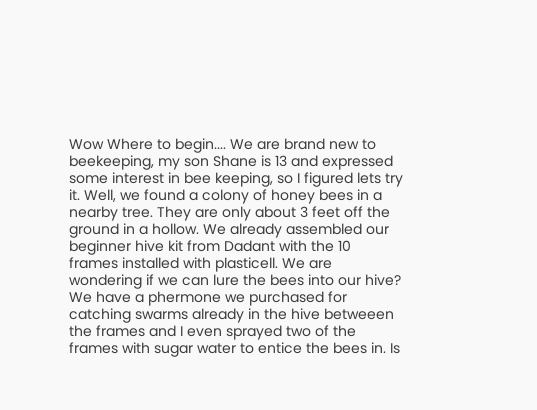Wow Where to begin.... We are brand new to beekeeping, my son Shane is 13 and expressed some interest in bee keeping, so I figured lets try it. Well, we found a colony of honey bees in a nearby tree. They are only about 3 feet off the ground in a hollow. We already assembled our beginner hive kit from Dadant with the 10 frames installed with plasticell. We are wondering if we can lure the bees into our hive? We have a phermone we purchased for catching swarms already in the hive betweeen the frames and I even sprayed two of the frames with sugar water to entice the bees in. Is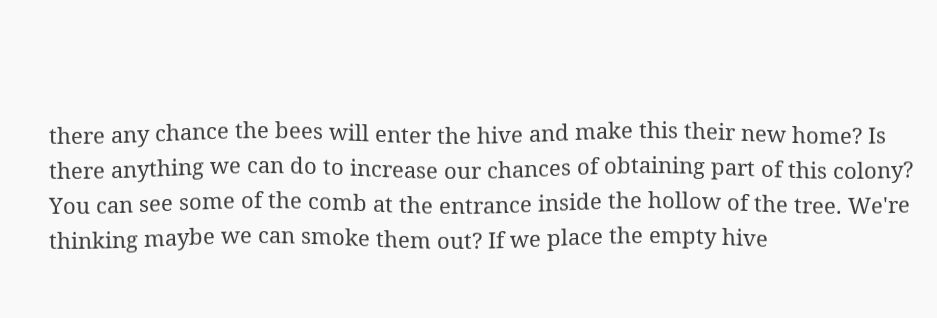there any chance the bees will enter the hive and make this their new home? Is there anything we can do to increase our chances of obtaining part of this colony? You can see some of the comb at the entrance inside the hollow of the tree. We're thinking maybe we can smoke them out? If we place the empty hive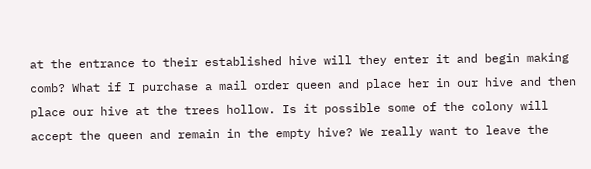at the entrance to their established hive will they enter it and begin making comb? What if I purchase a mail order queen and place her in our hive and then place our hive at the trees hollow. Is it possible some of the colony will accept the queen and remain in the empty hive? We really want to leave the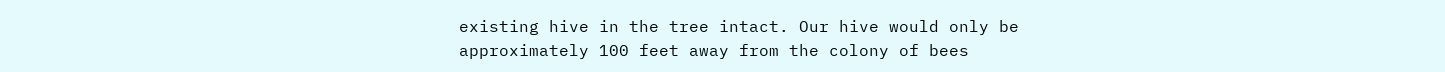existing hive in the tree intact. Our hive would only be approximately 100 feet away from the colony of bees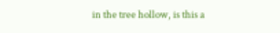in the tree hollow, is this a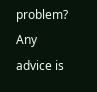problem? Any advice is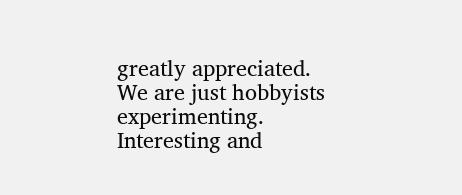greatly appreciated. We are just hobbyists experimenting. Interesting and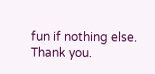fun if nothing else. Thank you.